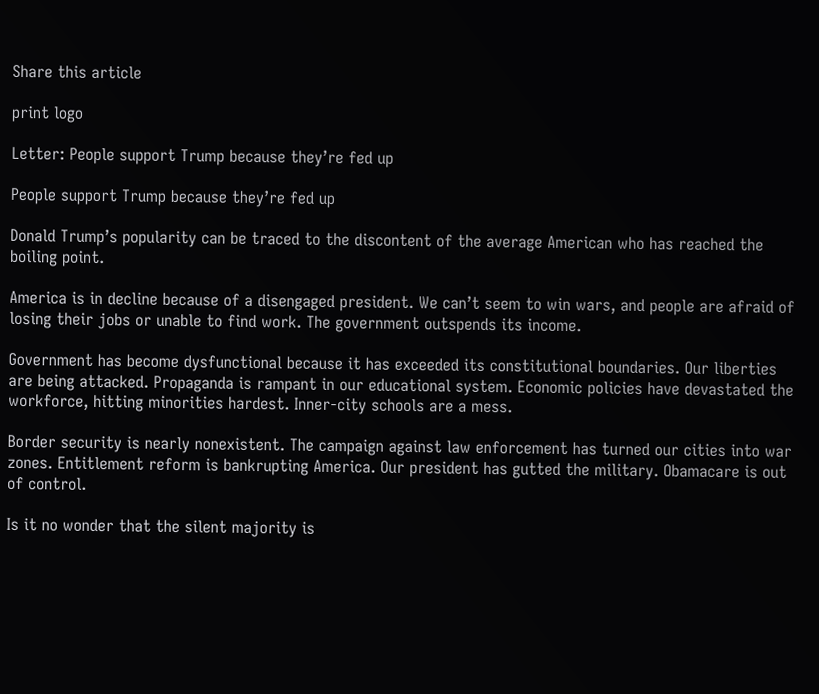Share this article

print logo

Letter: People support Trump because they’re fed up

People support Trump because they’re fed up

Donald Trump’s popularity can be traced to the discontent of the average American who has reached the boiling point.

America is in decline because of a disengaged president. We can’t seem to win wars, and people are afraid of losing their jobs or unable to find work. The government outspends its income.

Government has become dysfunctional because it has exceeded its constitutional boundaries. Our liberties are being attacked. Propaganda is rampant in our educational system. Economic policies have devastated the workforce, hitting minorities hardest. Inner-city schools are a mess.

Border security is nearly nonexistent. The campaign against law enforcement has turned our cities into war zones. Entitlement reform is bankrupting America. Our president has gutted the military. Obamacare is out of control.

Is it no wonder that the silent majority is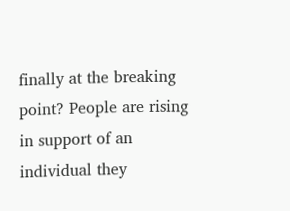finally at the breaking point? People are rising in support of an individual they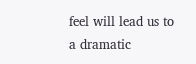feel will lead us to a dramatic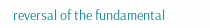reversal of the fundamental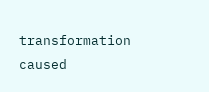transformation caused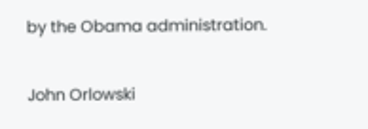by the Obama administration.

John Orlowski